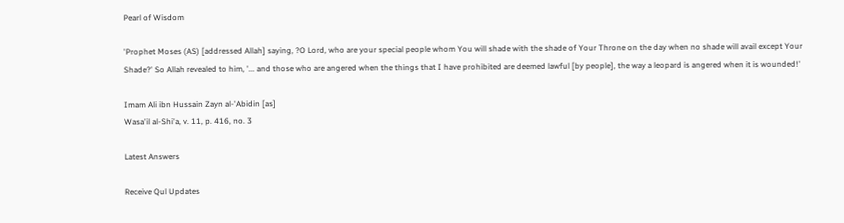Pearl of Wisdom

'Prophet Moses (AS) [addressed Allah] saying, ?O Lord, who are your special people whom You will shade with the shade of Your Throne on the day when no shade will avail except Your Shade?' So Allah revealed to him, '... and those who are angered when the things that I have prohibited are deemed lawful [by people], the way a leopard is angered when it is wounded!'

Imam Ali ibn Hussain Zayn al-'Abidin [as]
Wasa'il al-Shi'a, v. 11, p. 416, no. 3

Latest Answers

Receive Qul Updates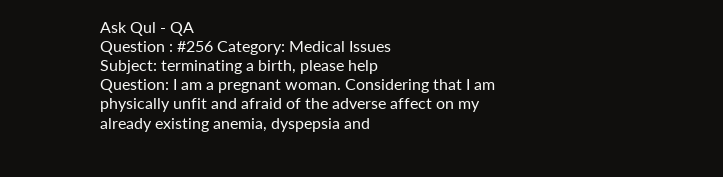Ask Qul - QA
Question : #256 Category: Medical Issues
Subject: terminating a birth, please help
Question: I am a pregnant woman. Considering that I am physically unfit and afraid of the adverse affect on my already existing anemia, dyspepsia and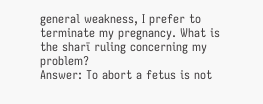general weakness, I prefer to terminate my pregnancy. What is the sharī ruling concerning my problem?
Answer: To abort a fetus is not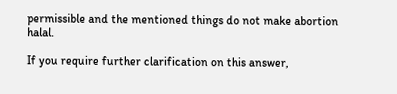permissible and the mentioned things do not make abortion halal.

If you require further clarification on this answer,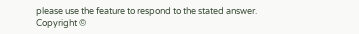please use the feature to respond to the stated answer.
Copyright ©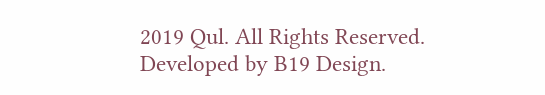2019 Qul. All Rights Reserved.
Developed by B19 Design.